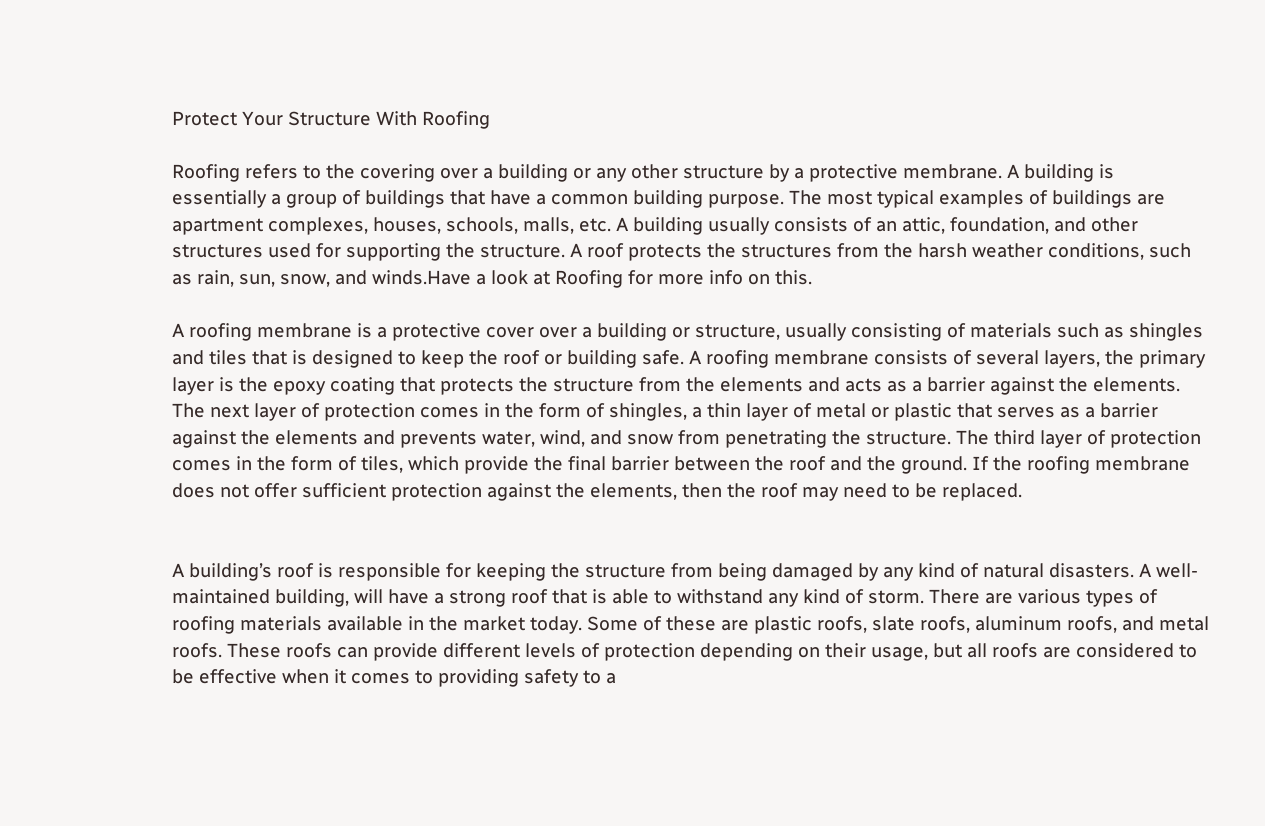Protect Your Structure With Roofing

Roofing refers to the covering over a building or any other structure by a protective membrane. A building is essentially a group of buildings that have a common building purpose. The most typical examples of buildings are apartment complexes, houses, schools, malls, etc. A building usually consists of an attic, foundation, and other structures used for supporting the structure. A roof protects the structures from the harsh weather conditions, such as rain, sun, snow, and winds.Have a look at Roofing for more info on this.

A roofing membrane is a protective cover over a building or structure, usually consisting of materials such as shingles and tiles that is designed to keep the roof or building safe. A roofing membrane consists of several layers, the primary layer is the epoxy coating that protects the structure from the elements and acts as a barrier against the elements. The next layer of protection comes in the form of shingles, a thin layer of metal or plastic that serves as a barrier against the elements and prevents water, wind, and snow from penetrating the structure. The third layer of protection comes in the form of tiles, which provide the final barrier between the roof and the ground. If the roofing membrane does not offer sufficient protection against the elements, then the roof may need to be replaced.


A building’s roof is responsible for keeping the structure from being damaged by any kind of natural disasters. A well-maintained building, will have a strong roof that is able to withstand any kind of storm. There are various types of roofing materials available in the market today. Some of these are plastic roofs, slate roofs, aluminum roofs, and metal roofs. These roofs can provide different levels of protection depending on their usage, but all roofs are considered to be effective when it comes to providing safety to a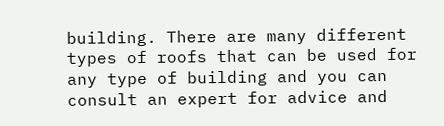building. There are many different types of roofs that can be used for any type of building and you can consult an expert for advice and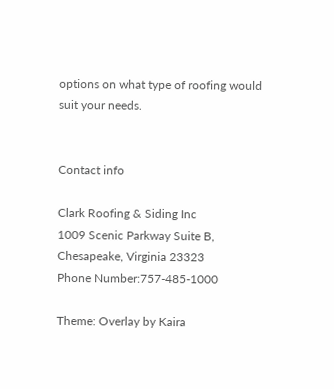options on what type of roofing would suit your needs.


Contact info

Clark Roofing & Siding Inc
1009 Scenic Parkway Suite B, Chesapeake, Virginia 23323
Phone Number:757-485-1000

Theme: Overlay by Kaira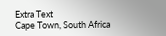Extra Text
Cape Town, South Africa